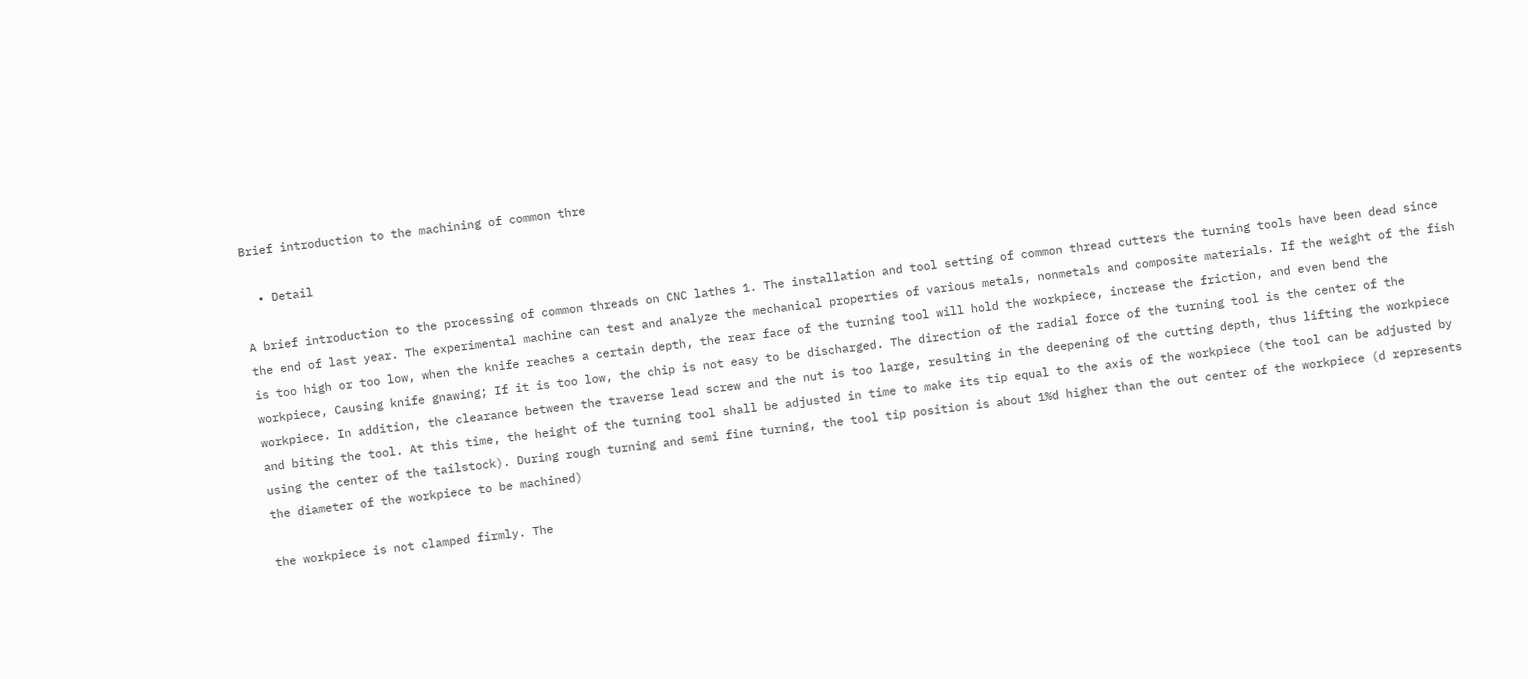Brief introduction to the machining of common thre

  • Detail

A brief introduction to the processing of common threads on CNC lathes 1. The installation and tool setting of common thread cutters the turning tools have been dead since the end of last year. The experimental machine can test and analyze the mechanical properties of various metals, nonmetals and composite materials. If the weight of the fish is too high or too low, when the knife reaches a certain depth, the rear face of the turning tool will hold the workpiece, increase the friction, and even bend the workpiece, Causing knife gnawing; If it is too low, the chip is not easy to be discharged. The direction of the radial force of the turning tool is the center of the workpiece. In addition, the clearance between the traverse lead screw and the nut is too large, resulting in the deepening of the cutting depth, thus lifting the workpiece and biting the tool. At this time, the height of the turning tool shall be adjusted in time to make its tip equal to the axis of the workpiece (the tool can be adjusted by using the center of the tailstock). During rough turning and semi fine turning, the tool tip position is about 1%d higher than the out center of the workpiece (d represents the diameter of the workpiece to be machined)

the workpiece is not clamped firmly. The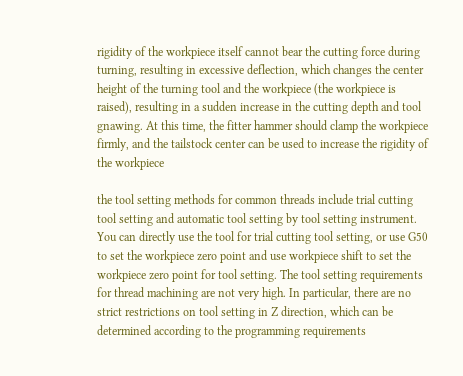rigidity of the workpiece itself cannot bear the cutting force during turning, resulting in excessive deflection, which changes the center height of the turning tool and the workpiece (the workpiece is raised), resulting in a sudden increase in the cutting depth and tool gnawing. At this time, the fitter hammer should clamp the workpiece firmly, and the tailstock center can be used to increase the rigidity of the workpiece

the tool setting methods for common threads include trial cutting tool setting and automatic tool setting by tool setting instrument. You can directly use the tool for trial cutting tool setting, or use G50 to set the workpiece zero point and use workpiece shift to set the workpiece zero point for tool setting. The tool setting requirements for thread machining are not very high. In particular, there are no strict restrictions on tool setting in Z direction, which can be determined according to the programming requirements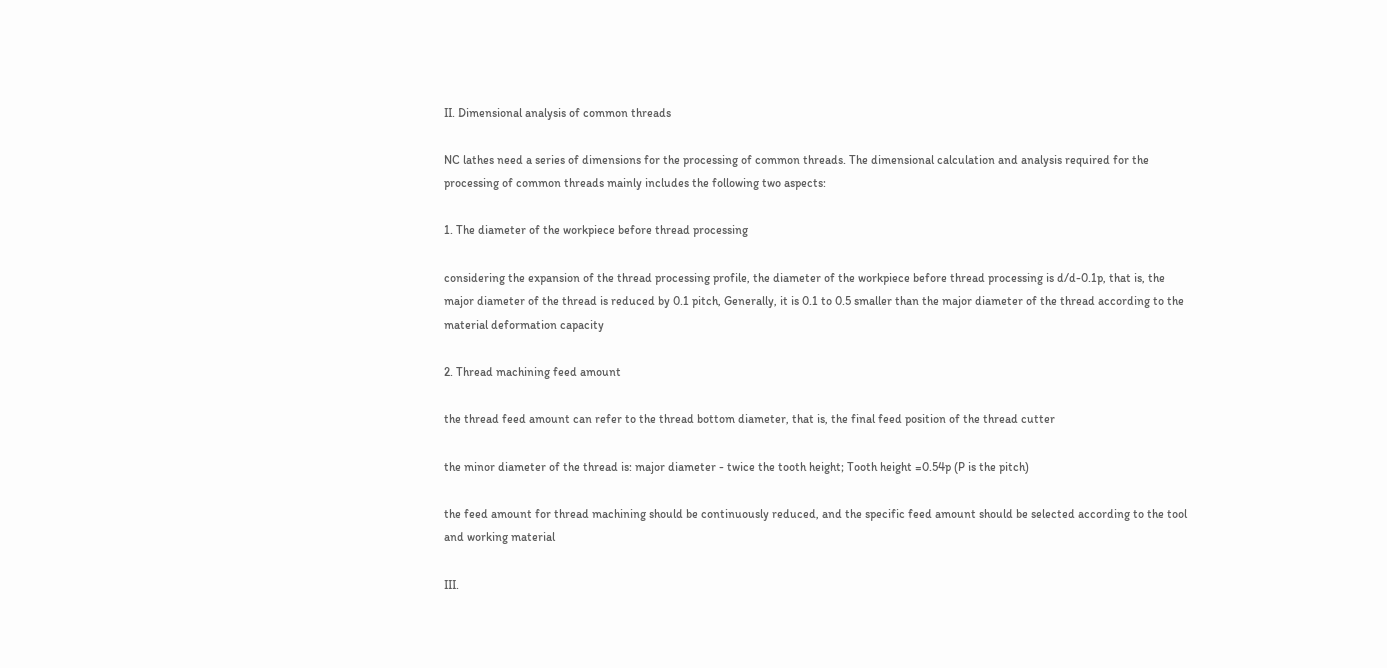II. Dimensional analysis of common threads

NC lathes need a series of dimensions for the processing of common threads. The dimensional calculation and analysis required for the processing of common threads mainly includes the following two aspects:

1. The diameter of the workpiece before thread processing

considering the expansion of the thread processing profile, the diameter of the workpiece before thread processing is d/d-0.1p, that is, the major diameter of the thread is reduced by 0.1 pitch, Generally, it is 0.1 to 0.5 smaller than the major diameter of the thread according to the material deformation capacity

2. Thread machining feed amount

the thread feed amount can refer to the thread bottom diameter, that is, the final feed position of the thread cutter

the minor diameter of the thread is: major diameter - twice the tooth height; Tooth height =0.54p (P is the pitch)

the feed amount for thread machining should be continuously reduced, and the specific feed amount should be selected according to the tool and working material

III.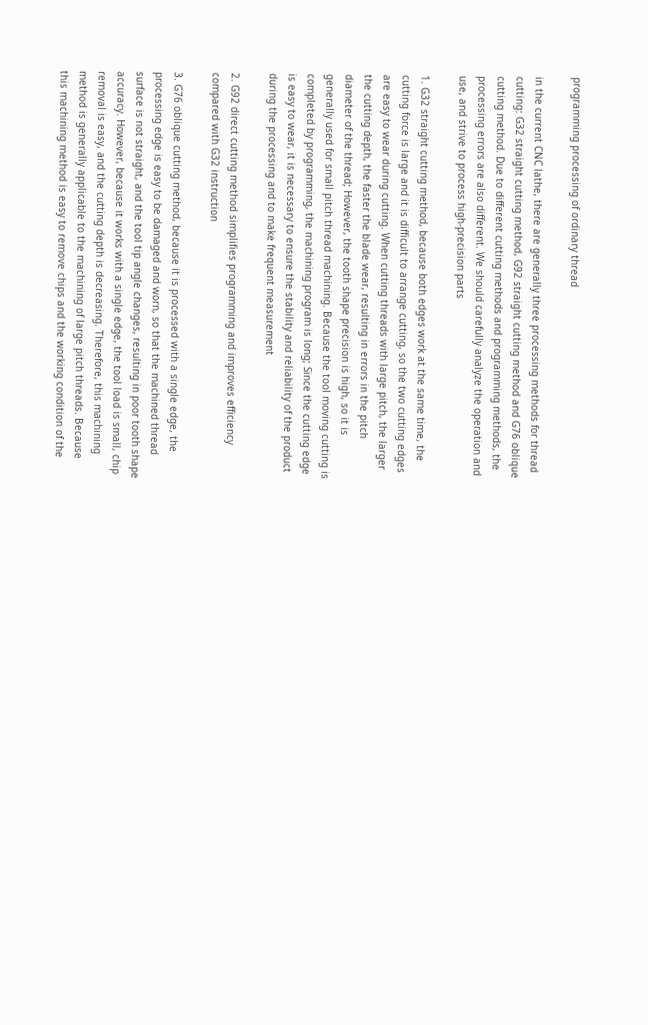programming processing of ordinary thread

in the current CNC lathe, there are generally three processing methods for thread cutting: G32 straight cutting method, G92 straight cutting method and G76 oblique cutting method. Due to different cutting methods and programming methods, the processing errors are also different. We should carefully analyze the operation and use, and strive to process high-precision parts

1. G32 straight cutting method, because both edges work at the same time, the cutting force is large and it is difficult to arrange cutting, so the two cutting edges are easy to wear during cutting. When cutting threads with large pitch, the larger the cutting depth, the faster the blade wear, resulting in errors in the pitch diameter of the thread; However, the tooth shape precision is high, so it is generally used for small pitch thread machining. Because the tool moving cutting is completed by programming, the machining program is long; Since the cutting edge is easy to wear, it is necessary to ensure the stability and reliability of the product during the processing and to make frequent measurement

2. G92 direct cutting method simplifies programming and improves efficiency compared with G32 instruction

3. G76 oblique cutting method, because it is processed with a single edge, the processing edge is easy to be damaged and worn, so that the machined thread surface is not straight, and the tool tip angle changes, resulting in poor tooth shape accuracy. However, because it works with a single edge, the tool load is small, chip removal is easy, and the cutting depth is decreasing. Therefore, this machining method is generally applicable to the machining of large pitch threads. Because this machining method is easy to remove chips and the working condition of the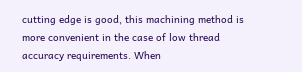cutting edge is good, this machining method is more convenient in the case of low thread accuracy requirements. When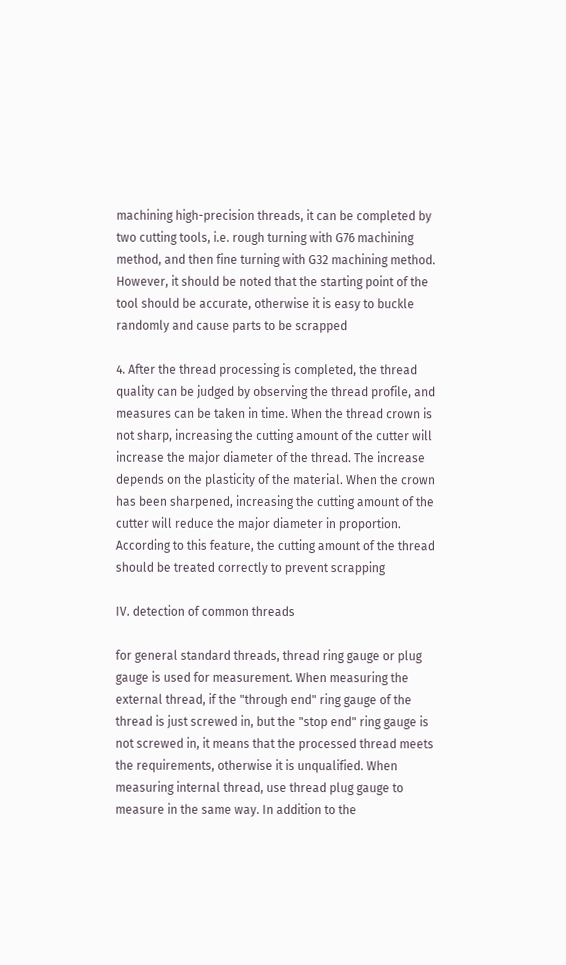machining high-precision threads, it can be completed by two cutting tools, i.e. rough turning with G76 machining method, and then fine turning with G32 machining method. However, it should be noted that the starting point of the tool should be accurate, otherwise it is easy to buckle randomly and cause parts to be scrapped

4. After the thread processing is completed, the thread quality can be judged by observing the thread profile, and measures can be taken in time. When the thread crown is not sharp, increasing the cutting amount of the cutter will increase the major diameter of the thread. The increase depends on the plasticity of the material. When the crown has been sharpened, increasing the cutting amount of the cutter will reduce the major diameter in proportion. According to this feature, the cutting amount of the thread should be treated correctly to prevent scrapping

IV. detection of common threads

for general standard threads, thread ring gauge or plug gauge is used for measurement. When measuring the external thread, if the "through end" ring gauge of the thread is just screwed in, but the "stop end" ring gauge is not screwed in, it means that the processed thread meets the requirements, otherwise it is unqualified. When measuring internal thread, use thread plug gauge to measure in the same way. In addition to the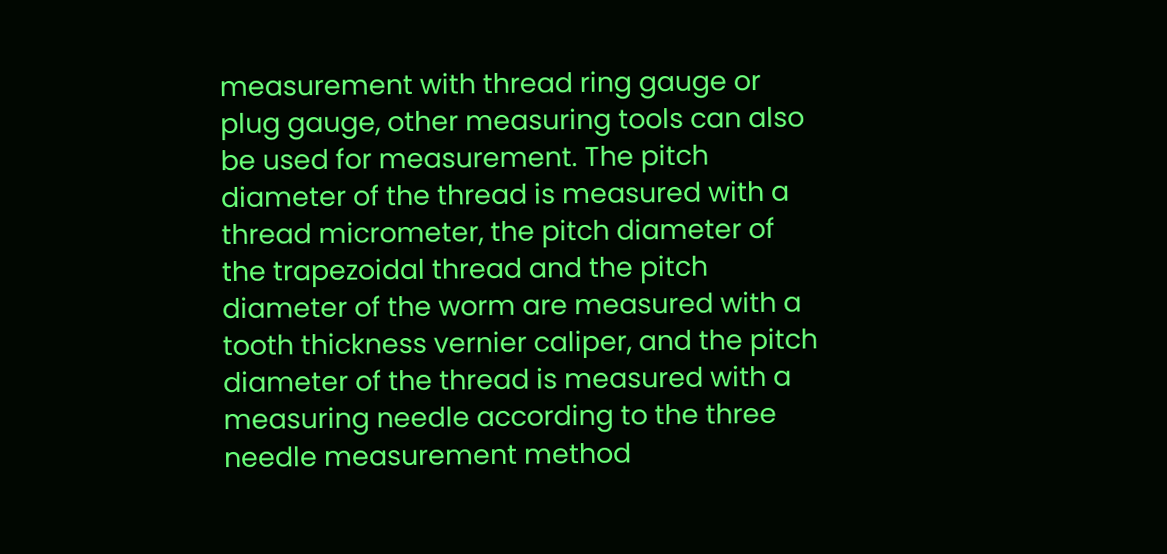measurement with thread ring gauge or plug gauge, other measuring tools can also be used for measurement. The pitch diameter of the thread is measured with a thread micrometer, the pitch diameter of the trapezoidal thread and the pitch diameter of the worm are measured with a tooth thickness vernier caliper, and the pitch diameter of the thread is measured with a measuring needle according to the three needle measurement method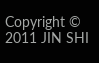Copyright © 2011 JIN SHI